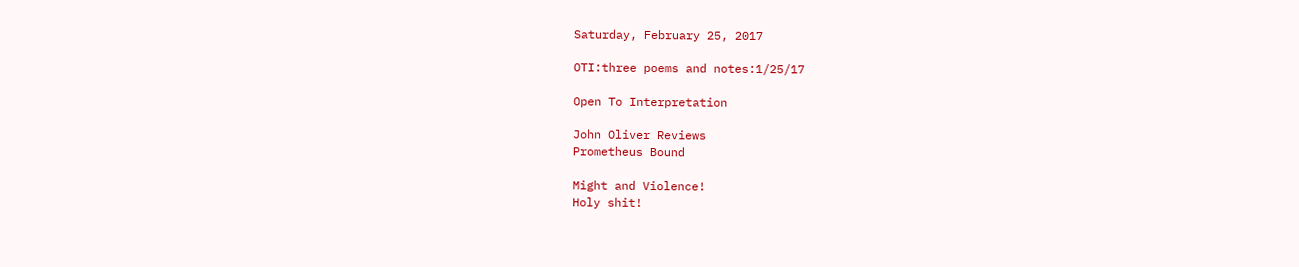Saturday, February 25, 2017

OTI:three poems and notes:1/25/17

Open To Interpretation

John Oliver Reviews
Prometheus Bound

Might and Violence!
Holy shit!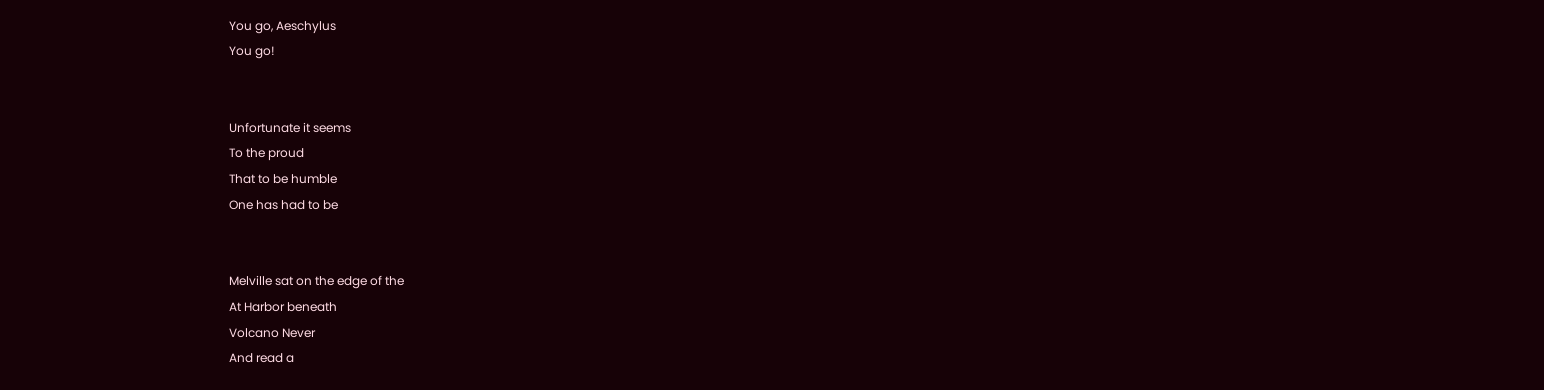You go, Aeschylus
You go!


Unfortunate it seems
To the proud
That to be humble
One has had to be


Melville sat on the edge of the
At Harbor beneath
Volcano Never
And read a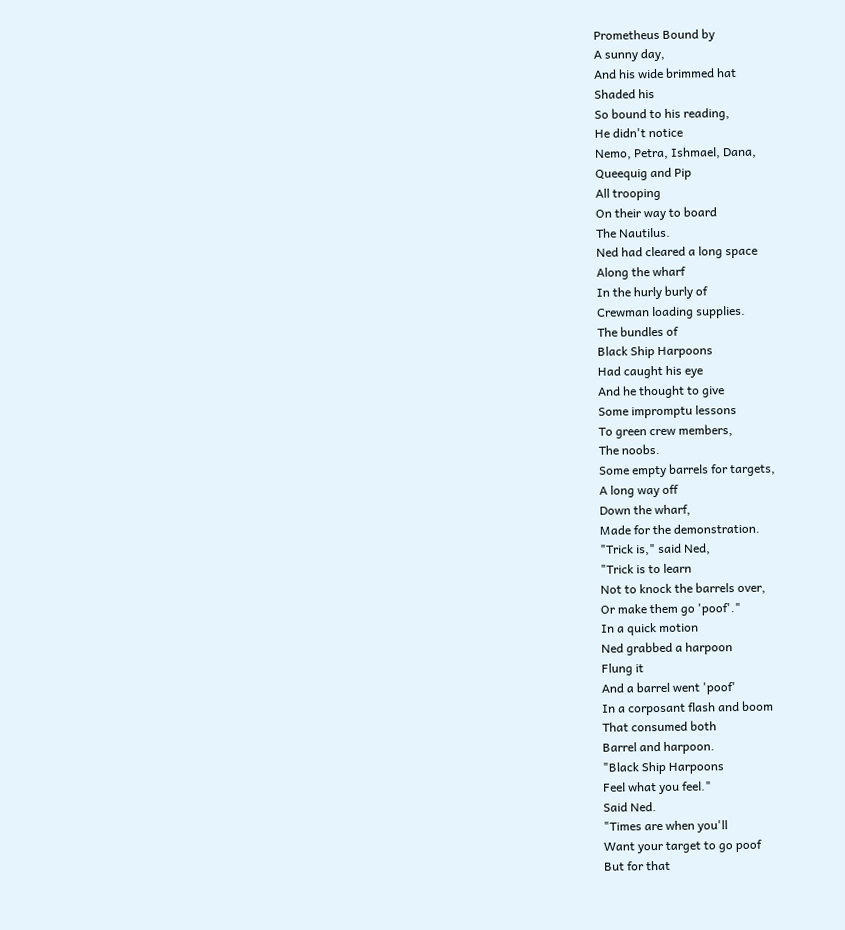Prometheus Bound by
A sunny day,
And his wide brimmed hat
Shaded his
So bound to his reading,
He didn't notice
Nemo, Petra, Ishmael, Dana,
Queequig and Pip
All trooping
On their way to board
The Nautilus.
Ned had cleared a long space
Along the wharf
In the hurly burly of
Crewman loading supplies.
The bundles of
Black Ship Harpoons
Had caught his eye
And he thought to give
Some impromptu lessons
To green crew members,
The noobs.
Some empty barrels for targets,
A long way off
Down the wharf,
Made for the demonstration.
"Trick is," said Ned,
"Trick is to learn
Not to knock the barrels over,
Or make them go 'poof'."
In a quick motion
Ned grabbed a harpoon
Flung it
And a barrel went 'poof'
In a corposant flash and boom
That consumed both
Barrel and harpoon.
"Black Ship Harpoons
Feel what you feel."
Said Ned.
"Times are when you'll
Want your target to go poof
But for that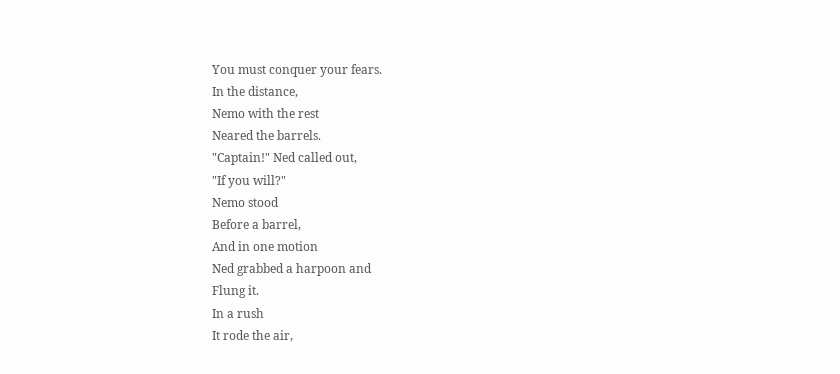You must conquer your fears.
In the distance,
Nemo with the rest
Neared the barrels.
"Captain!" Ned called out,
"If you will?"
Nemo stood
Before a barrel,
And in one motion
Ned grabbed a harpoon and
Flung it.
In a rush
It rode the air,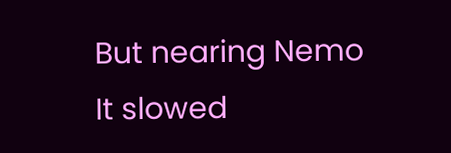But nearing Nemo
It slowed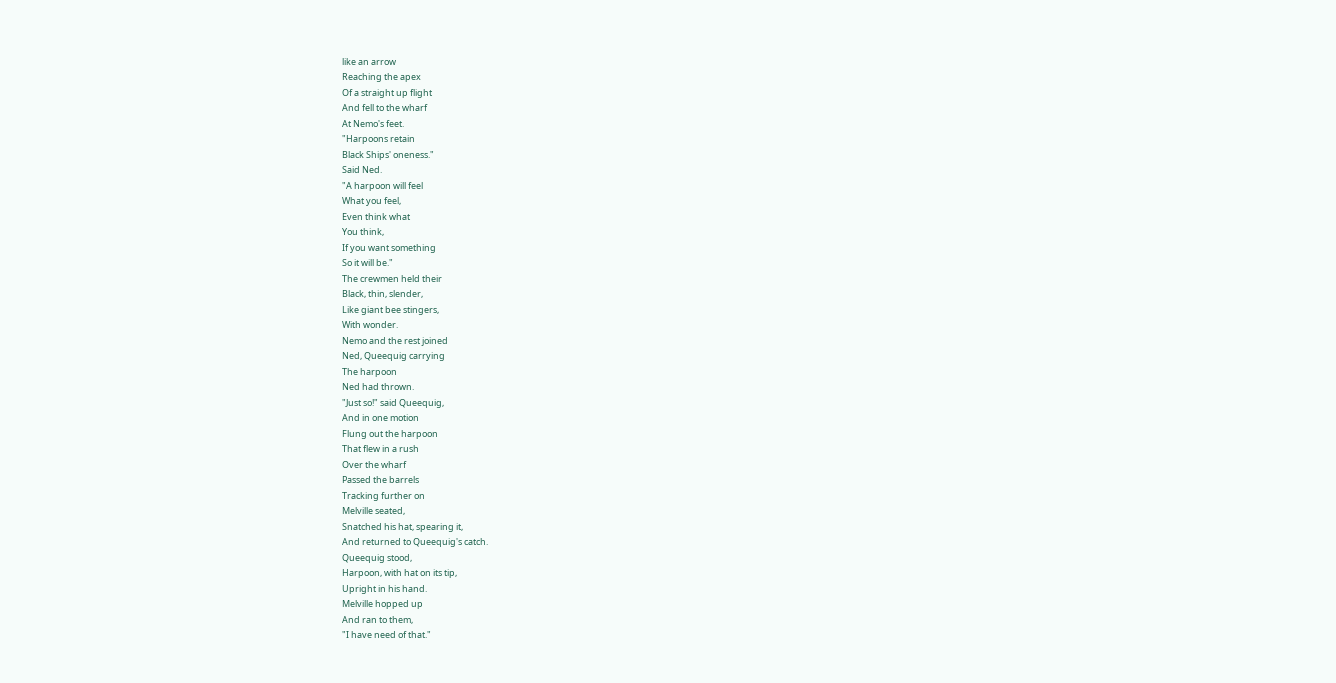like an arrow
Reaching the apex
Of a straight up flight
And fell to the wharf
At Nemo's feet.
"Harpoons retain
Black Ships' oneness."
Said Ned.
"A harpoon will feel
What you feel,
Even think what
You think,
If you want something
So it will be."
The crewmen held their
Black, thin, slender,
Like giant bee stingers,
With wonder.
Nemo and the rest joined
Ned, Queequig carrying
The harpoon
Ned had thrown.
"Just so!" said Queequig,
And in one motion
Flung out the harpoon
That flew in a rush
Over the wharf
Passed the barrels
Tracking further on
Melville seated,
Snatched his hat, spearing it,
And returned to Queequig's catch.
Queequig stood,
Harpoon, with hat on its tip,
Upright in his hand.
Melville hopped up
And ran to them,
"I have need of that."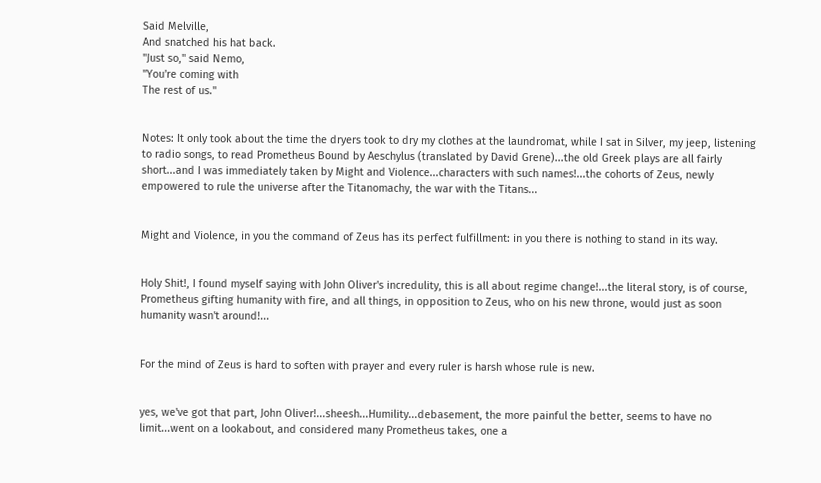Said Melville,
And snatched his hat back.
"Just so," said Nemo,
"You're coming with
The rest of us."


Notes: It only took about the time the dryers took to dry my clothes at the laundromat, while I sat in Silver, my jeep, listening to radio songs, to read Prometheus Bound by Aeschylus (translated by David Grene)...the old Greek plays are all fairly short...and I was immediately taken by Might and Violence...characters with such names!...the cohorts of Zeus, newly empowered to rule the universe after the Titanomachy, the war with the Titans...


Might and Violence, in you the command of Zeus has its perfect fulfillment: in you there is nothing to stand in its way.


Holy Shit!, I found myself saying with John Oliver's incredulity, this is all about regime change!...the literal story, is of course, Prometheus gifting humanity with fire, and all things, in opposition to Zeus, who on his new throne, would just as soon humanity wasn't around!...


For the mind of Zeus is hard to soften with prayer and every ruler is harsh whose rule is new.


yes, we've got that part, John Oliver!...sheesh...Humility...debasement, the more painful the better, seems to have no limit...went on a lookabout, and considered many Prometheus takes, one a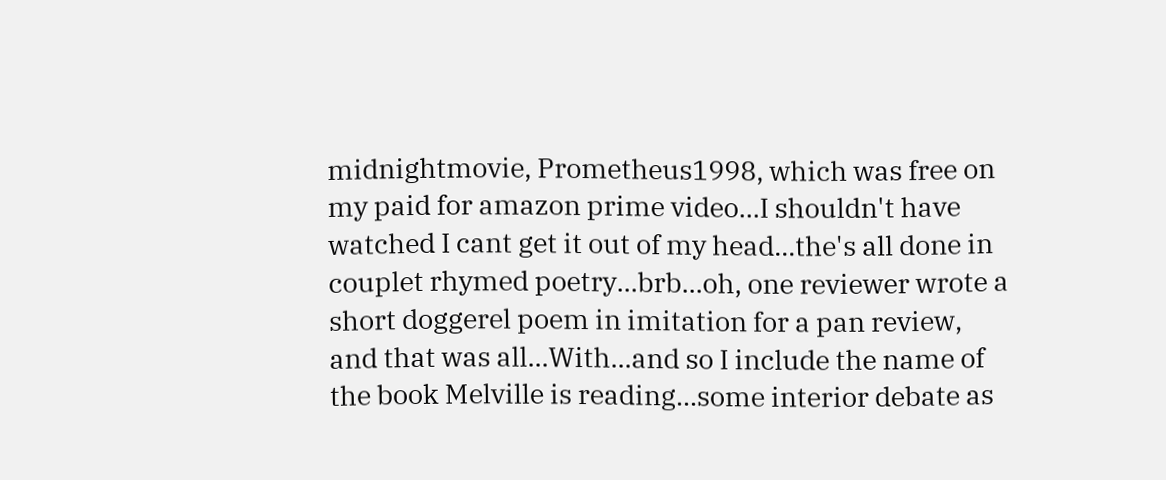midnightmovie, Prometheus1998, which was free on my paid for amazon prime video...I shouldn't have watched I cant get it out of my head...the's all done in couplet rhymed poetry...brb...oh, one reviewer wrote a short doggerel poem in imitation for a pan review, and that was all...With...and so I include the name of the book Melville is reading...some interior debate as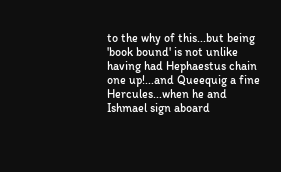to the why of this...but being 'book bound' is not unlike having had Hephaestus chain one up!...and Queequig a fine Hercules...when he and Ishmael sign aboard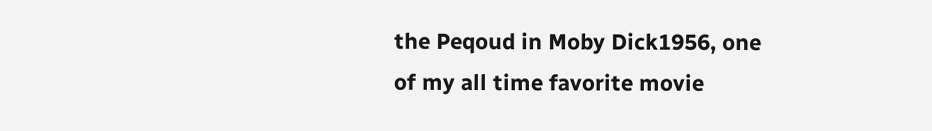the Peqoud in Moby Dick1956, one of my all time favorite movie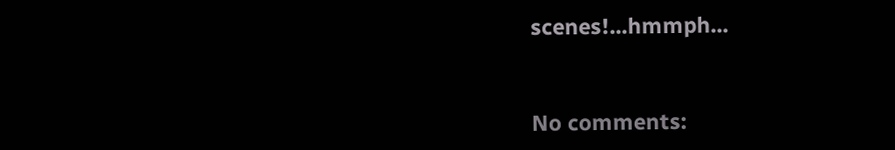scenes!...hmmph...



No comments: